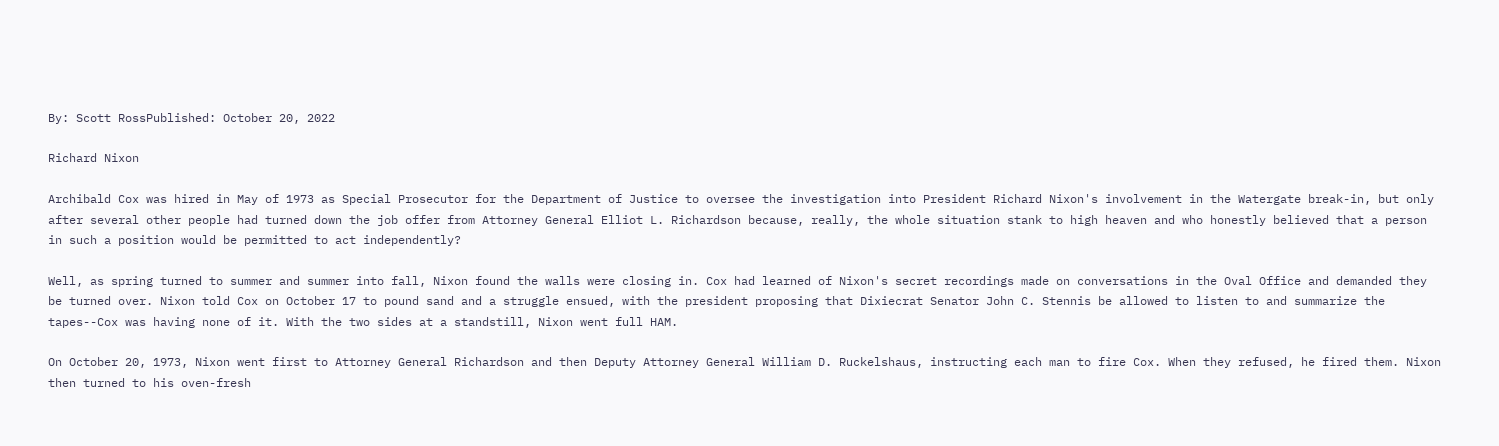By: Scott RossPublished: October 20, 2022

Richard Nixon

Archibald Cox was hired in May of 1973 as Special Prosecutor for the Department of Justice to oversee the investigation into President Richard Nixon's involvement in the Watergate break-in, but only after several other people had turned down the job offer from Attorney General Elliot L. Richardson because, really, the whole situation stank to high heaven and who honestly believed that a person in such a position would be permitted to act independently?

Well, as spring turned to summer and summer into fall, Nixon found the walls were closing in. Cox had learned of Nixon's secret recordings made on conversations in the Oval Office and demanded they be turned over. Nixon told Cox on October 17 to pound sand and a struggle ensued, with the president proposing that Dixiecrat Senator John C. Stennis be allowed to listen to and summarize the tapes--Cox was having none of it. With the two sides at a standstill, Nixon went full HAM.

On October 20, 1973, Nixon went first to Attorney General Richardson and then Deputy Attorney General William D. Ruckelshaus, instructing each man to fire Cox. When they refused, he fired them. Nixon then turned to his oven-fresh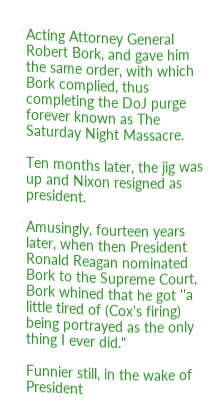Acting Attorney General Robert Bork, and gave him the same order, with which Bork complied, thus completing the DoJ purge forever known as The Saturday Night Massacre.

Ten months later, the jig was up and Nixon resigned as president.

Amusingly, fourteen years later, when then President Ronald Reagan nominated Bork to the Supreme Court, Bork whined that he got ''a little tired of (Cox's firing) being portrayed as the only thing I ever did."

Funnier still, in the wake of President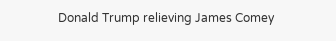Donald Trump relieving James Comey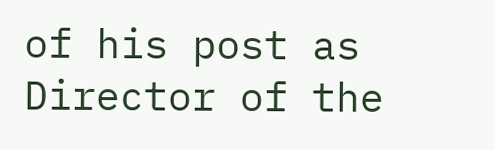of his post as Director of the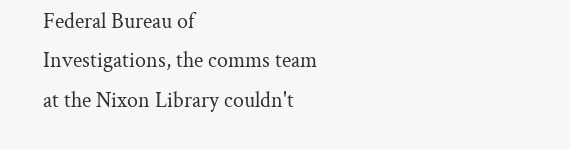Federal Bureau of Investigations, the comms team at the Nixon Library couldn't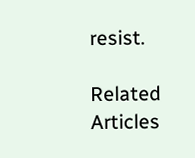resist.

Related Articles